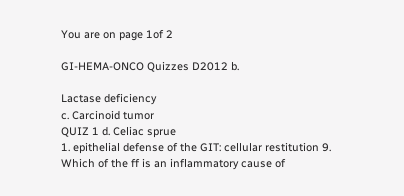You are on page 1of 2

GI-HEMA-ONCO Quizzes D2012 b.

Lactase deficiency
c. Carcinoid tumor
QUIZ 1 d. Celiac sprue
1. epithelial defense of the GIT: cellular restitution 9. Which of the ff is an inflammatory cause of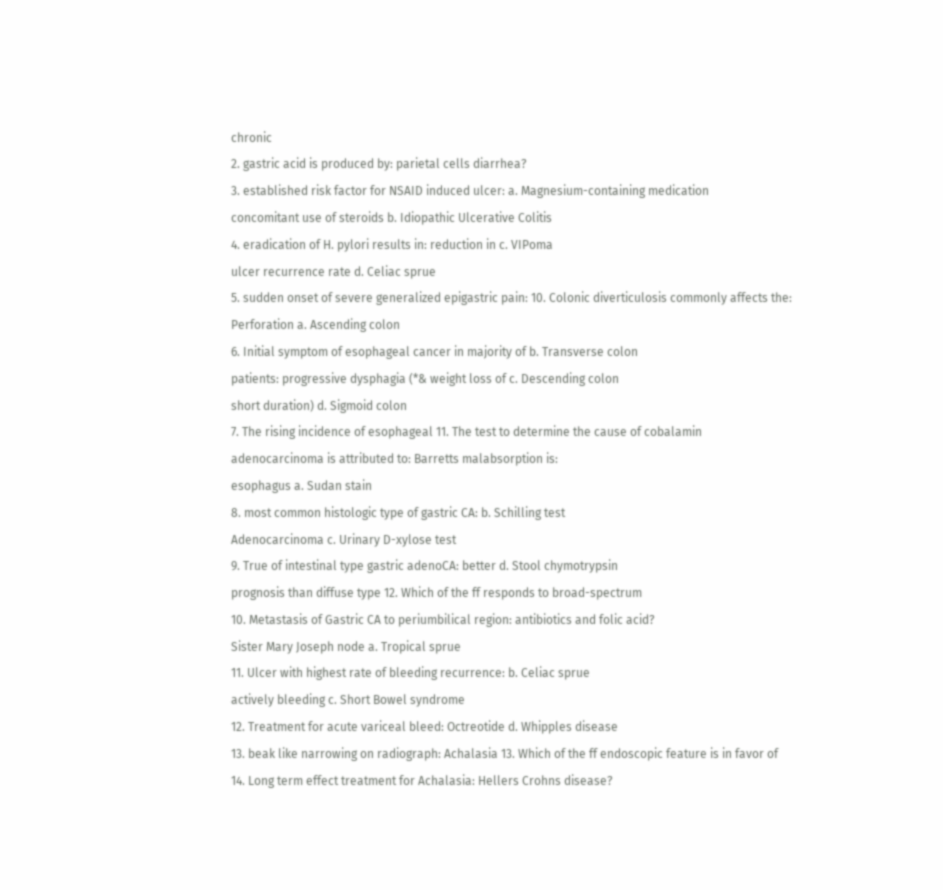chronic
2. gastric acid is produced by: parietal cells diarrhea?
3. established risk factor for NSAID induced ulcer: a. Magnesium-containing medication
concomitant use of steroids b. Idiopathic Ulcerative Colitis
4. eradication of H. pylori results in: reduction in c. VIPoma
ulcer recurrence rate d. Celiac sprue
5. sudden onset of severe generalized epigastric pain: 10. Colonic diverticulosis commonly affects the:
Perforation a. Ascending colon
6. Initial symptom of esophageal cancer in majority of b. Transverse colon
patients: progressive dysphagia (*& weight loss of c. Descending colon
short duration) d. Sigmoid colon
7. The rising incidence of esophageal 11. The test to determine the cause of cobalamin
adenocarcinoma is attributed to: Barretts malabsorption is:
esophagus a. Sudan stain
8. most common histologic type of gastric CA: b. Schilling test
Adenocarcinoma c. Urinary D-xylose test
9. True of intestinal type gastric adenoCA: better d. Stool chymotrypsin
prognosis than diffuse type 12. Which of the ff responds to broad-spectrum
10. Metastasis of Gastric CA to periumbilical region: antibiotics and folic acid?
Sister Mary Joseph node a. Tropical sprue
11. Ulcer with highest rate of bleeding recurrence: b. Celiac sprue
actively bleeding c. Short Bowel syndrome
12. Treatment for acute variceal bleed: Octreotide d. Whipples disease
13. beak like narrowing on radiograph: Achalasia 13. Which of the ff endoscopic feature is in favor of
14. Long term effect treatment for Achalasia: Hellers Crohns disease?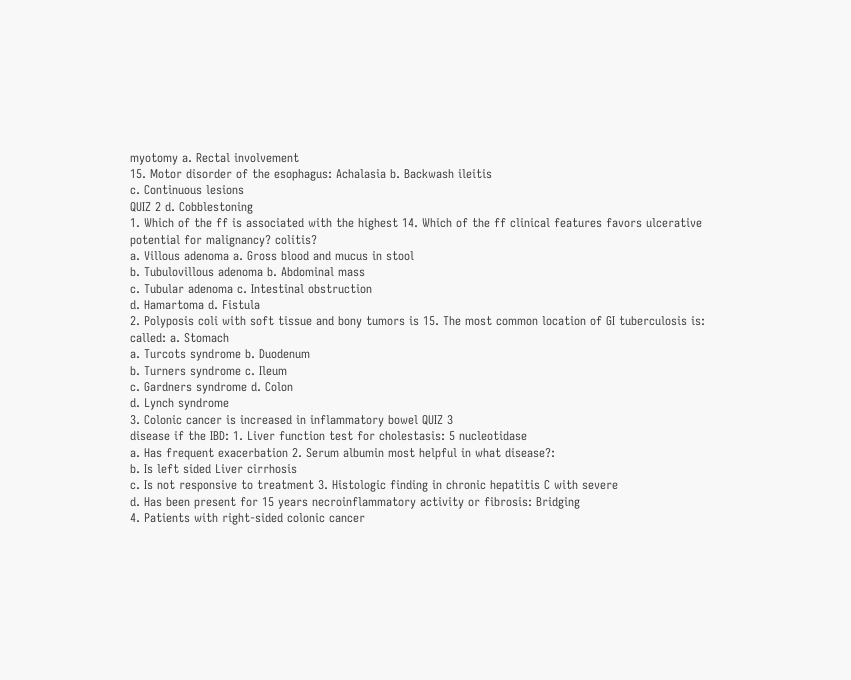myotomy a. Rectal involvement
15. Motor disorder of the esophagus: Achalasia b. Backwash ileitis
c. Continuous lesions
QUIZ 2 d. Cobblestoning
1. Which of the ff is associated with the highest 14. Which of the ff clinical features favors ulcerative
potential for malignancy? colitis?
a. Villous adenoma a. Gross blood and mucus in stool
b. Tubulovillous adenoma b. Abdominal mass
c. Tubular adenoma c. Intestinal obstruction
d. Hamartoma d. Fistula
2. Polyposis coli with soft tissue and bony tumors is 15. The most common location of GI tuberculosis is:
called: a. Stomach
a. Turcots syndrome b. Duodenum
b. Turners syndrome c. Ileum
c. Gardners syndrome d. Colon
d. Lynch syndrome
3. Colonic cancer is increased in inflammatory bowel QUIZ 3
disease if the IBD: 1. Liver function test for cholestasis: 5 nucleotidase
a. Has frequent exacerbation 2. Serum albumin most helpful in what disease?:
b. Is left sided Liver cirrhosis
c. Is not responsive to treatment 3. Histologic finding in chronic hepatitis C with severe
d. Has been present for 15 years necroinflammatory activity or fibrosis: Bridging
4. Patients with right-sided colonic cancer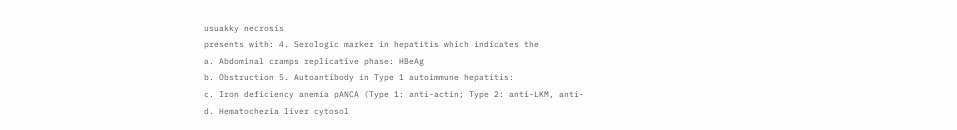usuakky necrosis
presents with: 4. Serologic marker in hepatitis which indicates the
a. Abdominal cramps replicative phase: HBeAg
b. Obstruction 5. Autoantibody in Type 1 autoimmune hepatitis:
c. Iron deficiency anemia pANCA (Type 1: anti-actin; Type 2: anti-LKM, anti-
d. Hematochezia liver cytosol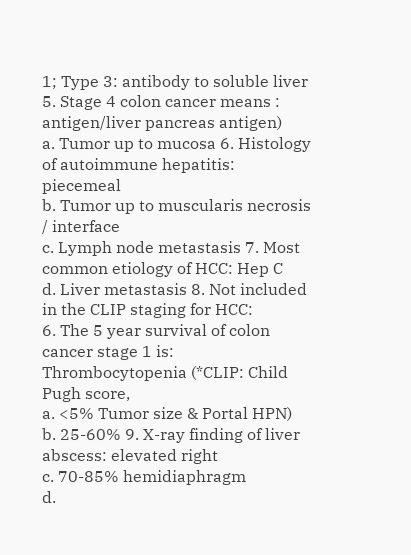1; Type 3: antibody to soluble liver
5. Stage 4 colon cancer means : antigen/liver pancreas antigen)
a. Tumor up to mucosa 6. Histology of autoimmune hepatitis: piecemeal
b. Tumor up to muscularis necrosis / interface
c. Lymph node metastasis 7. Most common etiology of HCC: Hep C
d. Liver metastasis 8. Not included in the CLIP staging for HCC:
6. The 5 year survival of colon cancer stage 1 is: Thrombocytopenia (*CLIP: Child Pugh score,
a. <5% Tumor size & Portal HPN)
b. 25-60% 9. X-ray finding of liver abscess: elevated right
c. 70-85% hemidiaphragm
d.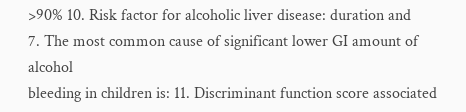>90% 10. Risk factor for alcoholic liver disease: duration and
7. The most common cause of significant lower GI amount of alcohol
bleeding in children is: 11. Discriminant function score associated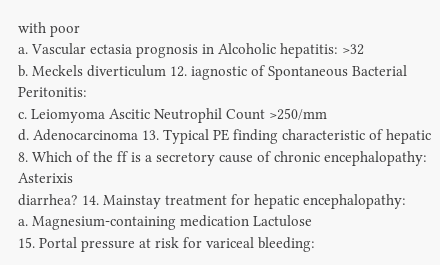with poor
a. Vascular ectasia prognosis in Alcoholic hepatitis: >32
b. Meckels diverticulum 12. iagnostic of Spontaneous Bacterial Peritonitis:
c. Leiomyoma Ascitic Neutrophil Count >250/mm
d. Adenocarcinoma 13. Typical PE finding characteristic of hepatic
8. Which of the ff is a secretory cause of chronic encephalopathy: Asterixis
diarrhea? 14. Mainstay treatment for hepatic encephalopathy:
a. Magnesium-containing medication Lactulose
15. Portal pressure at risk for variceal bleeding: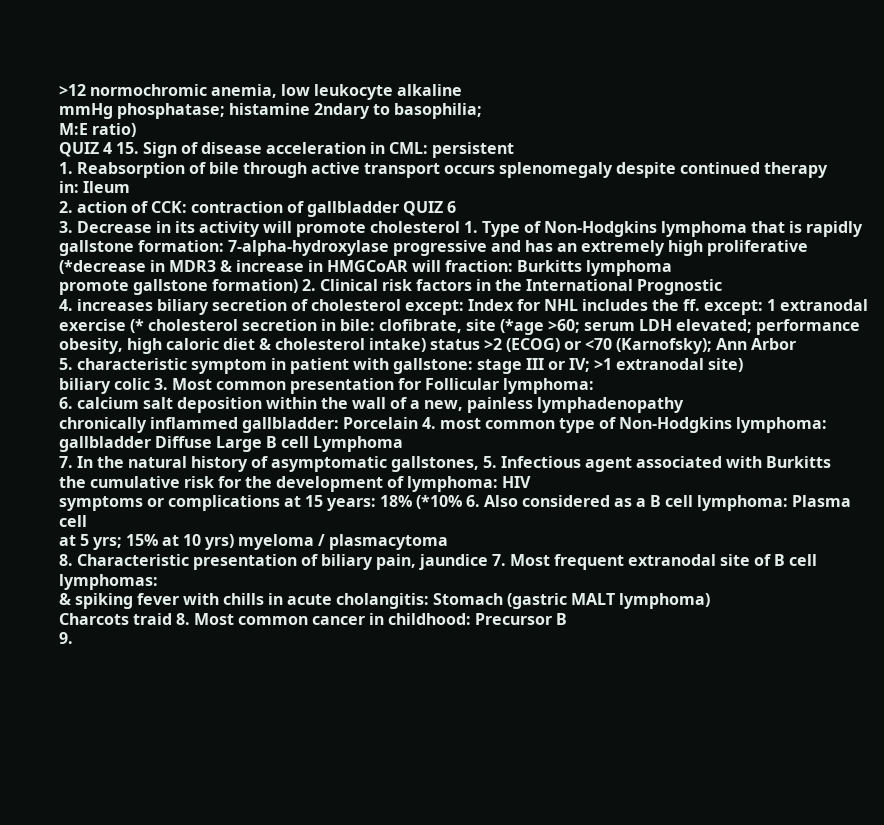>12 normochromic anemia, low leukocyte alkaline
mmHg phosphatase; histamine 2ndary to basophilia;
M:E ratio)
QUIZ 4 15. Sign of disease acceleration in CML: persistent
1. Reabsorption of bile through active transport occurs splenomegaly despite continued therapy
in: Ileum
2. action of CCK: contraction of gallbladder QUIZ 6
3. Decrease in its activity will promote cholesterol 1. Type of Non-Hodgkins lymphoma that is rapidly
gallstone formation: 7-alpha-hydroxylase progressive and has an extremely high proliferative
(*decrease in MDR3 & increase in HMGCoAR will fraction: Burkitts lymphoma
promote gallstone formation) 2. Clinical risk factors in the International Prognostic
4. increases biliary secretion of cholesterol except: Index for NHL includes the ff. except: 1 extranodal
exercise (* cholesterol secretion in bile: clofibrate, site (*age >60; serum LDH elevated; performance
obesity, high caloric diet & cholesterol intake) status >2 (ECOG) or <70 (Karnofsky); Ann Arbor
5. characteristic symptom in patient with gallstone: stage III or IV; >1 extranodal site)
biliary colic 3. Most common presentation for Follicular lymphoma:
6. calcium salt deposition within the wall of a new, painless lymphadenopathy
chronically inflammed gallbladder: Porcelain 4. most common type of Non-Hodgkins lymphoma:
gallbladder Diffuse Large B cell Lymphoma
7. In the natural history of asymptomatic gallstones, 5. Infectious agent associated with Burkitts
the cumulative risk for the development of lymphoma: HIV
symptoms or complications at 15 years: 18% (*10% 6. Also considered as a B cell lymphoma: Plasma cell
at 5 yrs; 15% at 10 yrs) myeloma / plasmacytoma
8. Characteristic presentation of biliary pain, jaundice 7. Most frequent extranodal site of B cell lymphomas:
& spiking fever with chills in acute cholangitis: Stomach (gastric MALT lymphoma)
Charcots traid 8. Most common cancer in childhood: Precursor B
9.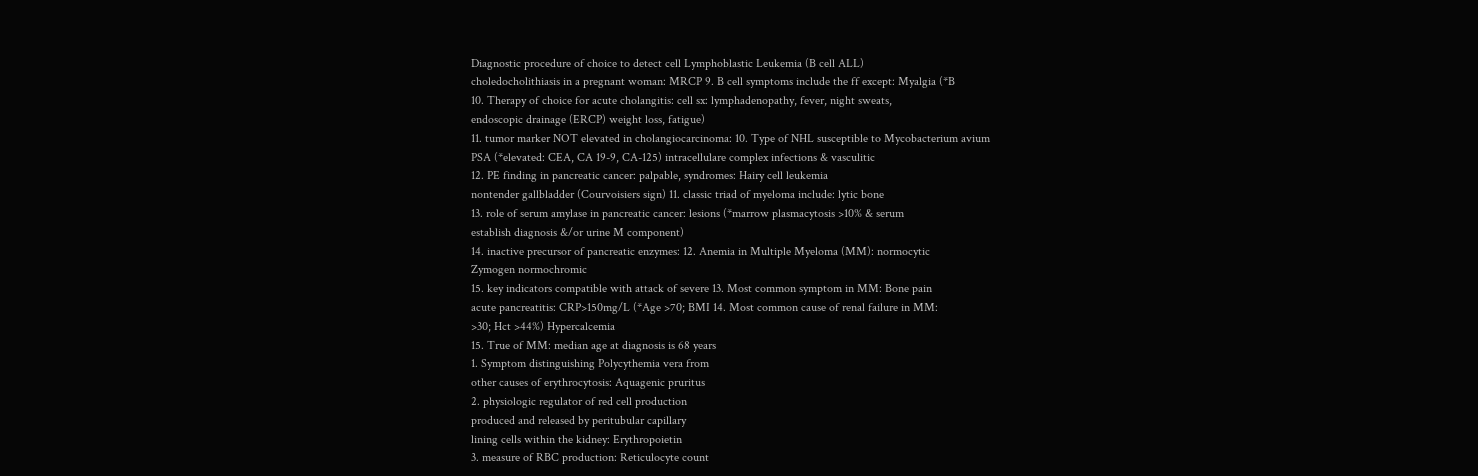Diagnostic procedure of choice to detect cell Lymphoblastic Leukemia (B cell ALL)
choledocholithiasis in a pregnant woman: MRCP 9. B cell symptoms include the ff except: Myalgia (*B
10. Therapy of choice for acute cholangitis: cell sx: lymphadenopathy, fever, night sweats,
endoscopic drainage (ERCP) weight loss, fatigue)
11. tumor marker NOT elevated in cholangiocarcinoma: 10. Type of NHL susceptible to Mycobacterium avium
PSA (*elevated: CEA, CA 19-9, CA-125) intracellulare complex infections & vasculitic
12. PE finding in pancreatic cancer: palpable, syndromes: Hairy cell leukemia
nontender gallbladder (Courvoisiers sign) 11. classic triad of myeloma include: lytic bone
13. role of serum amylase in pancreatic cancer: lesions (*marrow plasmacytosis >10% & serum
establish diagnosis &/or urine M component)
14. inactive precursor of pancreatic enzymes: 12. Anemia in Multiple Myeloma (MM): normocytic
Zymogen normochromic
15. key indicators compatible with attack of severe 13. Most common symptom in MM: Bone pain
acute pancreatitis: CRP>150mg/L (*Age >70; BMI 14. Most common cause of renal failure in MM:
>30; Hct >44%) Hypercalcemia
15. True of MM: median age at diagnosis is 68 years
1. Symptom distinguishing Polycythemia vera from
other causes of erythrocytosis: Aquagenic pruritus
2. physiologic regulator of red cell production
produced and released by peritubular capillary
lining cells within the kidney: Erythropoietin
3. measure of RBC production: Reticulocyte count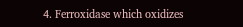4. Ferroxidase which oxidizes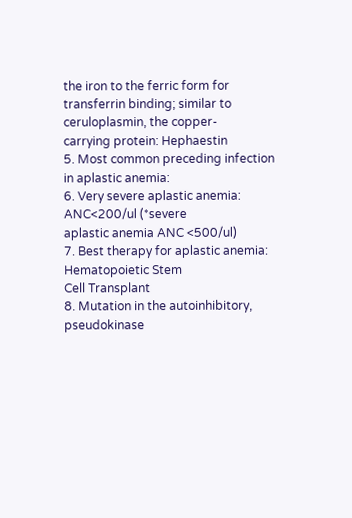the iron to the ferric form for
transferrin binding; similar to ceruloplasmin, the copper-
carrying protein: Hephaestin
5. Most common preceding infection in aplastic anemia:
6. Very severe aplastic anemia: ANC<200/ul (*severe
aplastic anemia ANC <500/ul)
7. Best therapy for aplastic anemia: Hematopoietic Stem
Cell Transplant
8. Mutation in the autoinhibitory, pseudokinase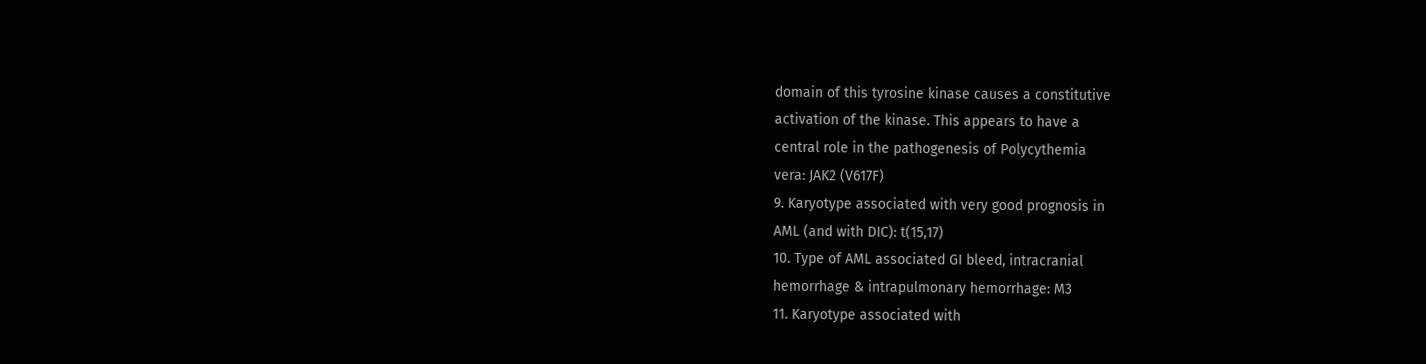domain of this tyrosine kinase causes a constitutive
activation of the kinase. This appears to have a
central role in the pathogenesis of Polycythemia
vera: JAK2 (V617F)
9. Karyotype associated with very good prognosis in
AML (and with DIC): t(15,17)
10. Type of AML associated GI bleed, intracranial
hemorrhage & intrapulmonary hemorrhage: M3
11. Karyotype associated with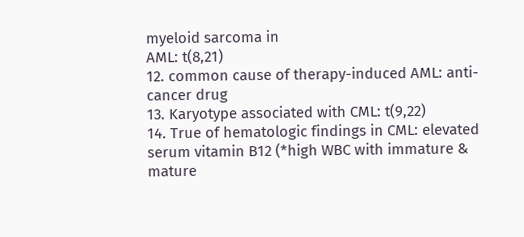myeloid sarcoma in
AML: t(8,21)
12. common cause of therapy-induced AML: anti-
cancer drug
13. Karyotype associated with CML: t(9,22)
14. True of hematologic findings in CML: elevated
serum vitamin B12 (*high WBC with immature &
mature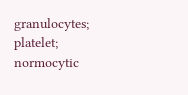granulocytes; platelet; normocytic